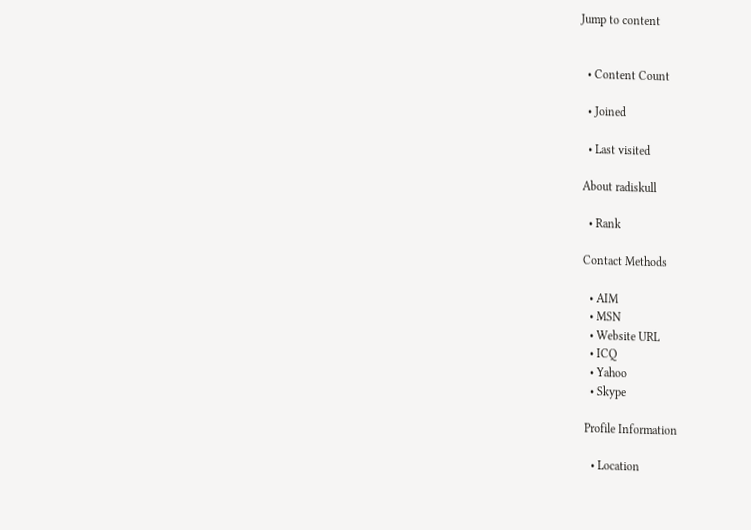Jump to content


  • Content Count

  • Joined

  • Last visited

About radiskull

  • Rank

Contact Methods

  • AIM
  • MSN
  • Website URL
  • ICQ
  • Yahoo
  • Skype

Profile Information

  • Location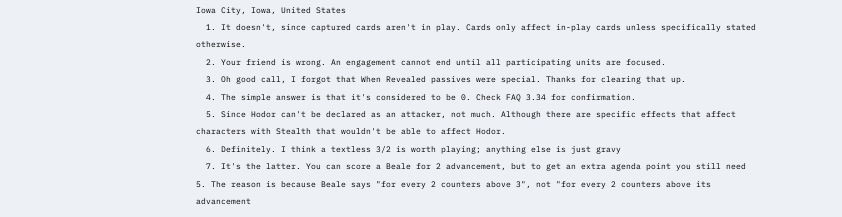Iowa City, Iowa, United States
  1. It doesn't, since captured cards aren't in play. Cards only affect in-play cards unless specifically stated otherwise.
  2. Your friend is wrong. An engagement cannot end until all participating units are focused.
  3. Oh good call, I forgot that When Revealed passives were special. Thanks for clearing that up.
  4. The simple answer is that it's considered to be 0. Check FAQ 3.34 for confirmation.
  5. Since Hodor can't be declared as an attacker, not much. Although there are specific effects that affect characters with Stealth that wouldn't be able to affect Hodor.
  6. Definitely. I think a textless 3/2 is worth playing; anything else is just gravy
  7. It's the latter. You can score a Beale for 2 advancement, but to get an extra agenda point you still need 5. The reason is because Beale says "for every 2 counters above 3", not "for every 2 counters above its advancement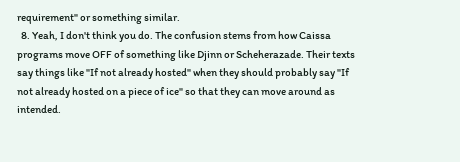requirement" or something similar.
  8. Yeah, I don't think you do. The confusion stems from how Caissa programs move OFF of something like Djinn or Scheherazade. Their texts say things like "If not already hosted" when they should probably say "If not already hosted on a piece of ice" so that they can move around as intended.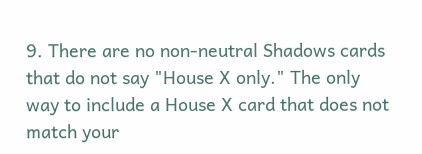9. There are no non-neutral Shadows cards that do not say "House X only." The only way to include a House X card that does not match your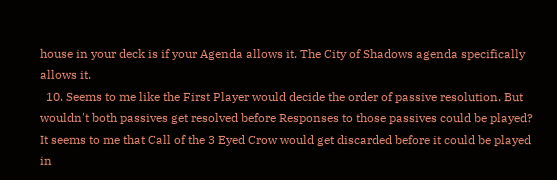house in your deck is if your Agenda allows it. The City of Shadows agenda specifically allows it.
  10. Seems to me like the First Player would decide the order of passive resolution. But wouldn't both passives get resolved before Responses to those passives could be played? It seems to me that Call of the 3 Eyed Crow would get discarded before it could be played in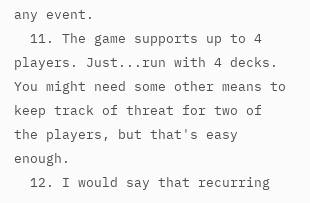any event.
  11. The game supports up to 4 players. Just...run with 4 decks. You might need some other means to keep track of threat for two of the players, but that's easy enough.
  12. I would say that recurring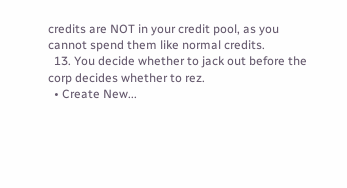credits are NOT in your credit pool, as you cannot spend them like normal credits.
  13. You decide whether to jack out before the corp decides whether to rez.
  • Create New...